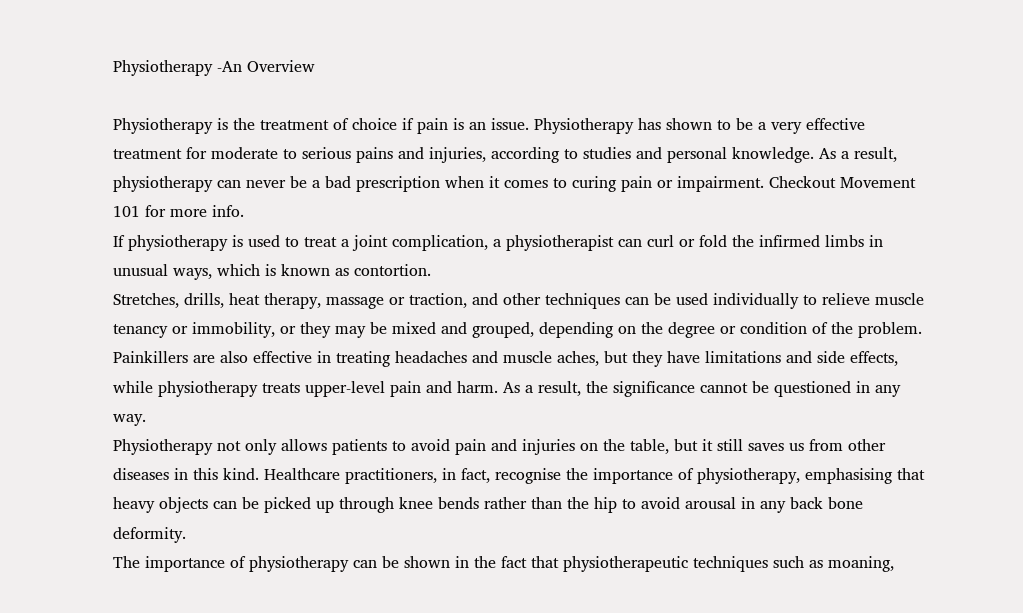Physiotherapy -An Overview

Physiotherapy is the treatment of choice if pain is an issue. Physiotherapy has shown to be a very effective treatment for moderate to serious pains and injuries, according to studies and personal knowledge. As a result, physiotherapy can never be a bad prescription when it comes to curing pain or impairment. Checkout Movement 101 for more info.
If physiotherapy is used to treat a joint complication, a physiotherapist can curl or fold the infirmed limbs in unusual ways, which is known as contortion.
Stretches, drills, heat therapy, massage or traction, and other techniques can be used individually to relieve muscle tenancy or immobility, or they may be mixed and grouped, depending on the degree or condition of the problem. Painkillers are also effective in treating headaches and muscle aches, but they have limitations and side effects, while physiotherapy treats upper-level pain and harm. As a result, the significance cannot be questioned in any way.
Physiotherapy not only allows patients to avoid pain and injuries on the table, but it still saves us from other diseases in this kind. Healthcare practitioners, in fact, recognise the importance of physiotherapy, emphasising that heavy objects can be picked up through knee bends rather than the hip to avoid arousal in any back bone deformity.
The importance of physiotherapy can be shown in the fact that physiotherapeutic techniques such as moaning,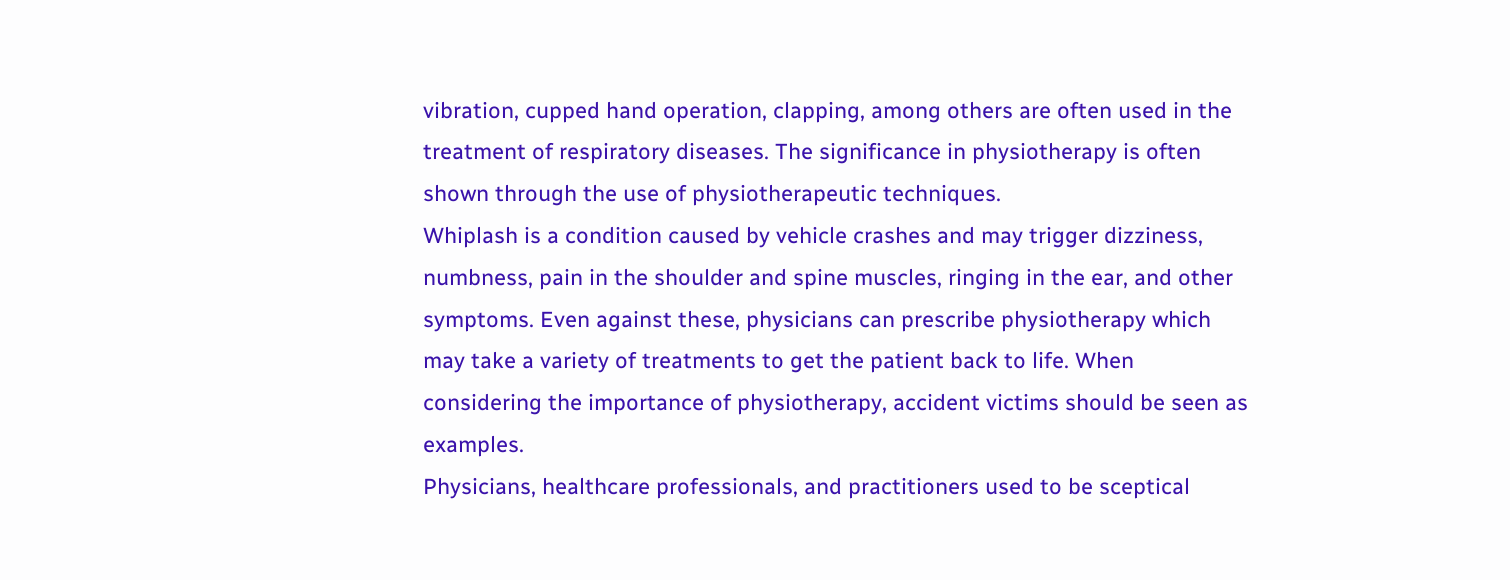vibration, cupped hand operation, clapping, among others are often used in the treatment of respiratory diseases. The significance in physiotherapy is often shown through the use of physiotherapeutic techniques.
Whiplash is a condition caused by vehicle crashes and may trigger dizziness, numbness, pain in the shoulder and spine muscles, ringing in the ear, and other symptoms. Even against these, physicians can prescribe physiotherapy which may take a variety of treatments to get the patient back to life. When considering the importance of physiotherapy, accident victims should be seen as examples.
Physicians, healthcare professionals, and practitioners used to be sceptical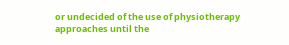or undecided of the use of physiotherapy approaches until the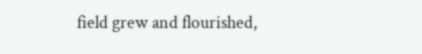field grew and flourished,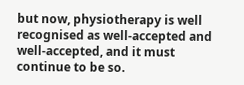but now, physiotherapy is well recognised as well-accepted and well-accepted, and it must continue to be so.